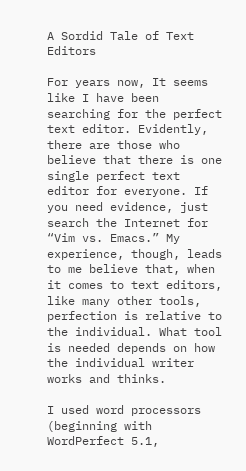A Sordid Tale of Text Editors

For years now, It seems like I have been searching for the perfect text editor. Evidently, there are those who believe that there is one single perfect text editor for everyone. If you need evidence, just search the Internet for “Vim vs. Emacs.” My experience, though, leads to me believe that, when it comes to text editors, like many other tools, perfection is relative to the individual. What tool is needed depends on how the individual writer works and thinks.

I used word processors (beginning with WordPerfect 5.1,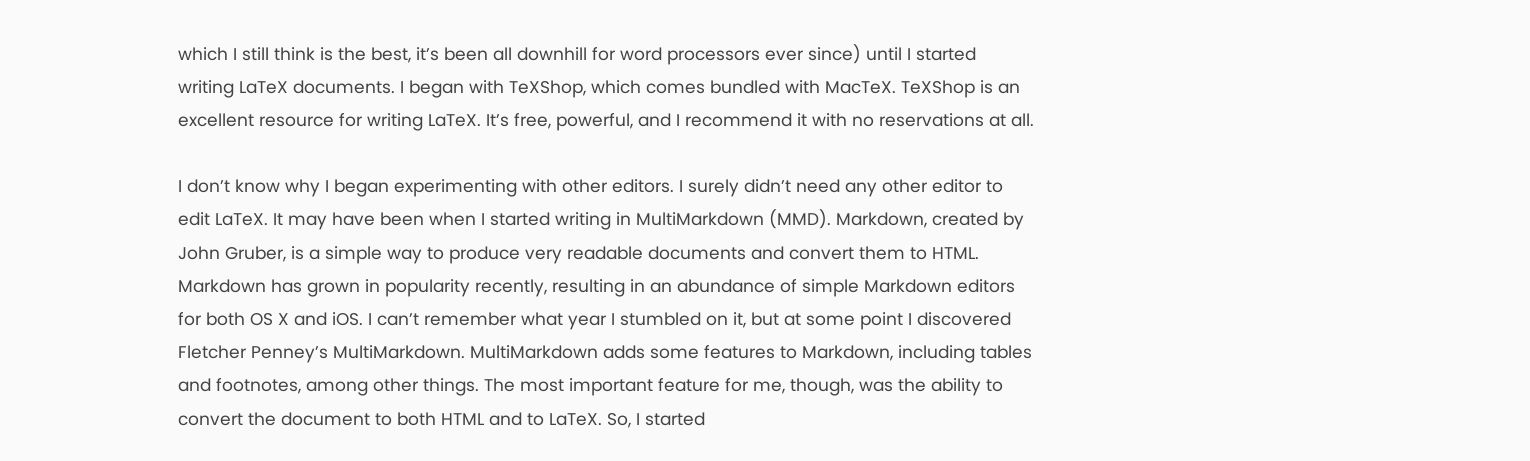which I still think is the best, it’s been all downhill for word processors ever since) until I started writing LaTeX documents. I began with TeXShop, which comes bundled with MacTeX. TeXShop is an excellent resource for writing LaTeX. It’s free, powerful, and I recommend it with no reservations at all.

I don’t know why I began experimenting with other editors. I surely didn’t need any other editor to edit LaTeX. It may have been when I started writing in MultiMarkdown (MMD). Markdown, created by John Gruber, is a simple way to produce very readable documents and convert them to HTML. Markdown has grown in popularity recently, resulting in an abundance of simple Markdown editors for both OS X and iOS. I can’t remember what year I stumbled on it, but at some point I discovered Fletcher Penney’s MultiMarkdown. MultiMarkdown adds some features to Markdown, including tables and footnotes, among other things. The most important feature for me, though, was the ability to convert the document to both HTML and to LaTeX. So, I started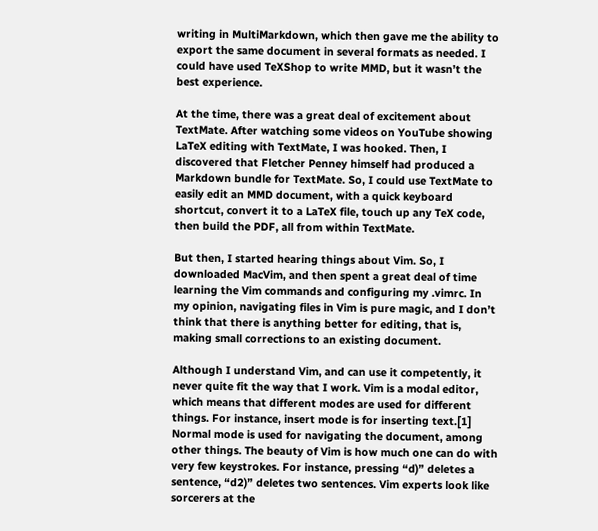writing in MultiMarkdown, which then gave me the ability to export the same document in several formats as needed. I could have used TeXShop to write MMD, but it wasn’t the best experience.

At the time, there was a great deal of excitement about TextMate. After watching some videos on YouTube showing LaTeX editing with TextMate, I was hooked. Then, I discovered that Fletcher Penney himself had produced a Markdown bundle for TextMate. So, I could use TextMate to easily edit an MMD document, with a quick keyboard shortcut, convert it to a LaTeX file, touch up any TeX code, then build the PDF, all from within TextMate.

But then, I started hearing things about Vim. So, I downloaded MacVim, and then spent a great deal of time learning the Vim commands and configuring my .vimrc. In my opinion, navigating files in Vim is pure magic, and I don’t think that there is anything better for editing, that is, making small corrections to an existing document.

Although I understand Vim, and can use it competently, it never quite fit the way that I work. Vim is a modal editor, which means that different modes are used for different things. For instance, insert mode is for inserting text.[1] Normal mode is used for navigating the document, among other things. The beauty of Vim is how much one can do with very few keystrokes. For instance, pressing “d)” deletes a sentence, “d2)” deletes two sentences. Vim experts look like sorcerers at the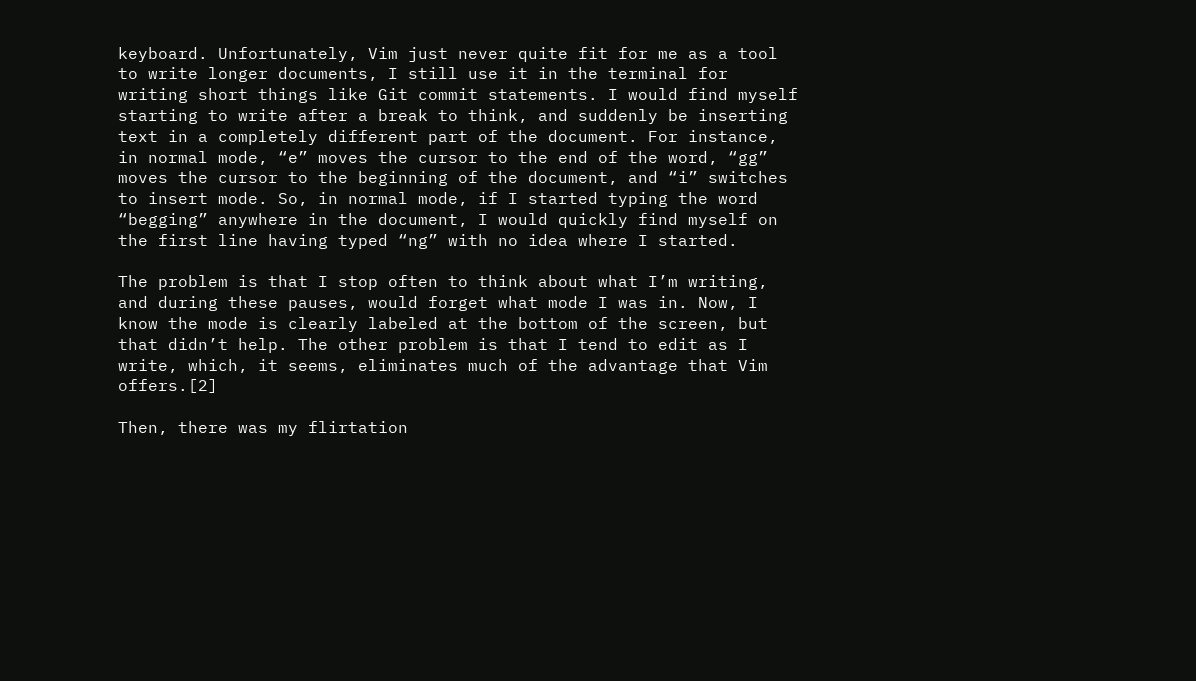keyboard. Unfortunately, Vim just never quite fit for me as a tool to write longer documents, I still use it in the terminal for writing short things like Git commit statements. I would find myself starting to write after a break to think, and suddenly be inserting text in a completely different part of the document. For instance, in normal mode, “e” moves the cursor to the end of the word, “gg” moves the cursor to the beginning of the document, and “i” switches to insert mode. So, in normal mode, if I started typing the word “begging” anywhere in the document, I would quickly find myself on the first line having typed “ng” with no idea where I started.

The problem is that I stop often to think about what I’m writing, and during these pauses, would forget what mode I was in. Now, I know the mode is clearly labeled at the bottom of the screen, but that didn’t help. The other problem is that I tend to edit as I write, which, it seems, eliminates much of the advantage that Vim offers.[2]

Then, there was my flirtation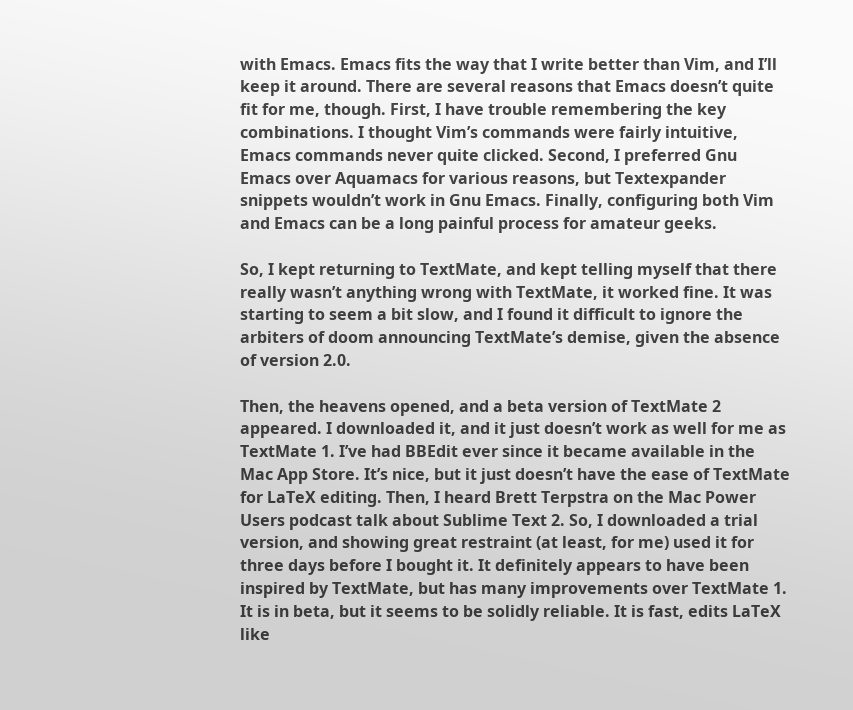with Emacs. Emacs fits the way that I write better than Vim, and I’ll keep it around. There are several reasons that Emacs doesn’t quite fit for me, though. First, I have trouble remembering the key combinations. I thought Vim’s commands were fairly intuitive, Emacs commands never quite clicked. Second, I preferred Gnu Emacs over Aquamacs for various reasons, but Textexpander snippets wouldn’t work in Gnu Emacs. Finally, configuring both Vim and Emacs can be a long painful process for amateur geeks.

So, I kept returning to TextMate, and kept telling myself that there really wasn’t anything wrong with TextMate, it worked fine. It was starting to seem a bit slow, and I found it difficult to ignore the arbiters of doom announcing TextMate’s demise, given the absence of version 2.0.

Then, the heavens opened, and a beta version of TextMate 2 appeared. I downloaded it, and it just doesn’t work as well for me as TextMate 1. I’ve had BBEdit ever since it became available in the Mac App Store. It’s nice, but it just doesn’t have the ease of TextMate for LaTeX editing. Then, I heard Brett Terpstra on the Mac Power Users podcast talk about Sublime Text 2. So, I downloaded a trial version, and showing great restraint (at least, for me) used it for three days before I bought it. It definitely appears to have been inspired by TextMate, but has many improvements over TextMate 1. It is in beta, but it seems to be solidly reliable. It is fast, edits LaTeX like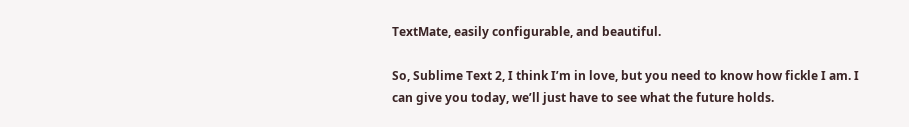TextMate, easily configurable, and beautiful.

So, Sublime Text 2, I think I’m in love, but you need to know how fickle I am. I can give you today, we’ll just have to see what the future holds.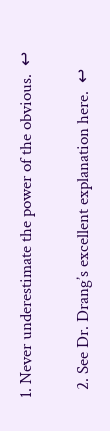1. Never underestimate the power of the obvious.  ↩

  2. See Dr. Drang’s excellent explanation here.  ↩